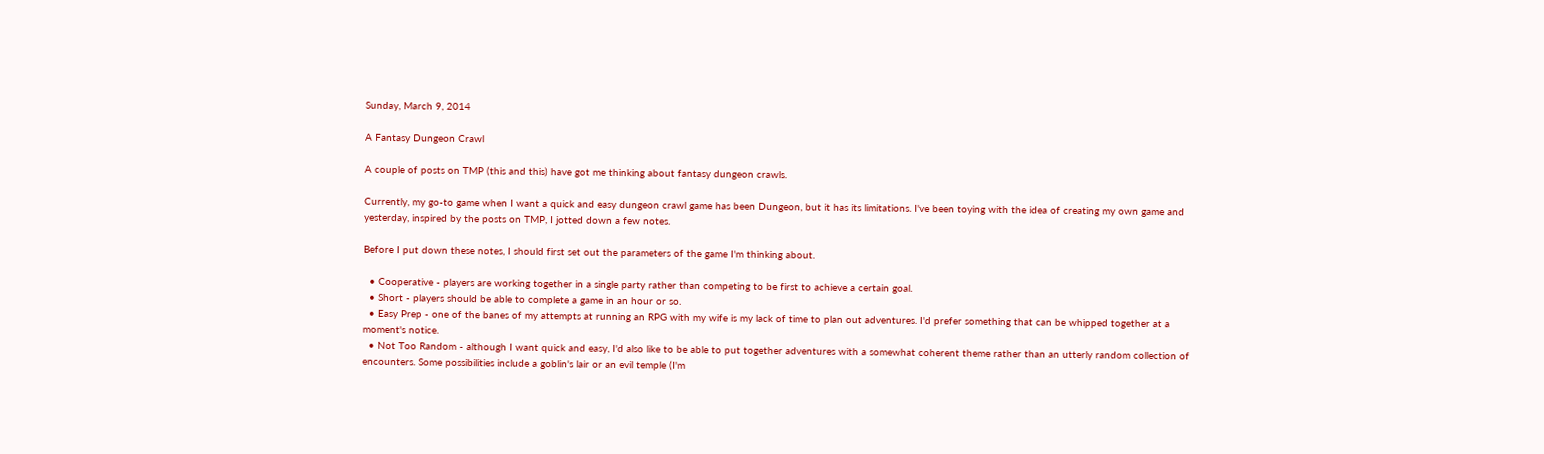Sunday, March 9, 2014

A Fantasy Dungeon Crawl

A couple of posts on TMP (this and this) have got me thinking about fantasy dungeon crawls.

Currently, my go-to game when I want a quick and easy dungeon crawl game has been Dungeon, but it has its limitations. I've been toying with the idea of creating my own game and yesterday, inspired by the posts on TMP, I jotted down a few notes.

Before I put down these notes, I should first set out the parameters of the game I'm thinking about.

  • Cooperative - players are working together in a single party rather than competing to be first to achieve a certain goal.
  • Short - players should be able to complete a game in an hour or so.
  • Easy Prep - one of the banes of my attempts at running an RPG with my wife is my lack of time to plan out adventures. I'd prefer something that can be whipped together at a moment's notice.
  • Not Too Random - although I want quick and easy, I'd also like to be able to put together adventures with a somewhat coherent theme rather than an utterly random collection of encounters. Some possibilities include a goblin's lair or an evil temple (I'm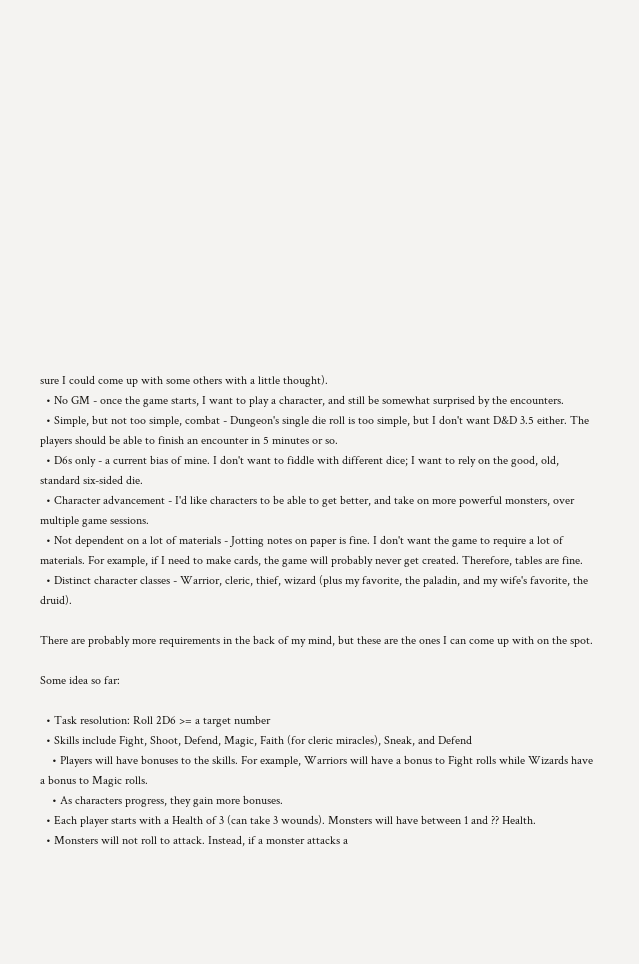sure I could come up with some others with a little thought).
  • No GM - once the game starts, I want to play a character, and still be somewhat surprised by the encounters.
  • Simple, but not too simple, combat - Dungeon's single die roll is too simple, but I don't want D&D 3.5 either. The players should be able to finish an encounter in 5 minutes or so.
  • D6s only - a current bias of mine. I don't want to fiddle with different dice; I want to rely on the good, old, standard six-sided die.
  • Character advancement - I'd like characters to be able to get better, and take on more powerful monsters, over multiple game sessions.
  • Not dependent on a lot of materials - Jotting notes on paper is fine. I don't want the game to require a lot of materials. For example, if I need to make cards, the game will probably never get created. Therefore, tables are fine.
  • Distinct character classes - Warrior, cleric, thief, wizard (plus my favorite, the paladin, and my wife's favorite, the druid).

There are probably more requirements in the back of my mind, but these are the ones I can come up with on the spot.

Some idea so far:

  • Task resolution: Roll 2D6 >= a target number
  • Skills include Fight, Shoot, Defend, Magic, Faith (for cleric miracles), Sneak, and Defend
    • Players will have bonuses to the skills. For example, Warriors will have a bonus to Fight rolls while Wizards have a bonus to Magic rolls.
    • As characters progress, they gain more bonuses.
  • Each player starts with a Health of 3 (can take 3 wounds). Monsters will have between 1 and ?? Health.
  • Monsters will not roll to attack. Instead, if a monster attacks a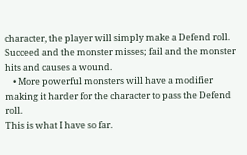character, the player will simply make a Defend roll. Succeed and the monster misses; fail and the monster hits and causes a wound.
    • More powerful monsters will have a modifier making it harder for the character to pass the Defend roll.
This is what I have so far.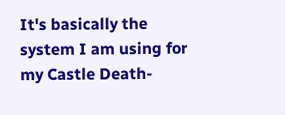It's basically the system I am using for my Castle Death-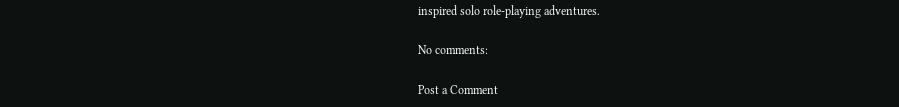inspired solo role-playing adventures.

No comments:

Post a Comment